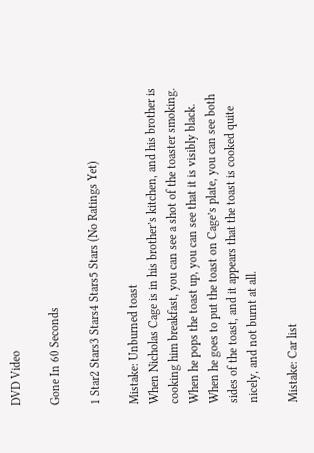DVD Video

Gone In 60 Seconds

1 Star2 Stars3 Stars4 Stars5 Stars (No Ratings Yet)

Mistake: Unburned toast
When Nicholas Cage is in his brother’s kitchen, and his brother is cooking him breakfast, you can see a shot of the toaster smoking. When he pops the toast up, you can see that it is visibly black. When he goes to put the toast on Cage’s plate, you can see both sides of the toast, and it appears that the toast is cooked quite nicely, and not burnt at all.

Mistake: Car list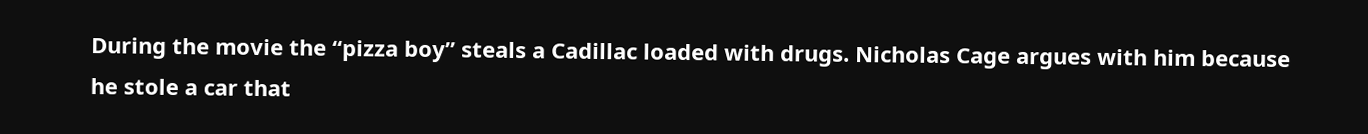During the movie the “pizza boy” steals a Cadillac loaded with drugs. Nicholas Cage argues with him because he stole a car that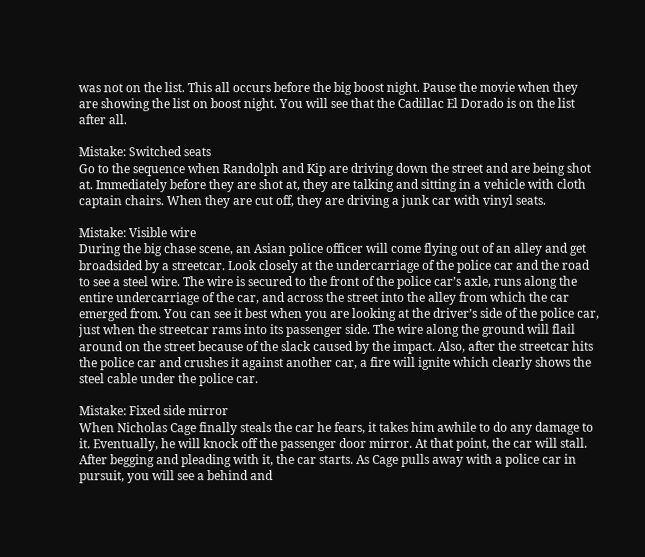was not on the list. This all occurs before the big boost night. Pause the movie when they are showing the list on boost night. You will see that the Cadillac El Dorado is on the list after all.

Mistake: Switched seats
Go to the sequence when Randolph and Kip are driving down the street and are being shot at. Immediately before they are shot at, they are talking and sitting in a vehicle with cloth captain chairs. When they are cut off, they are driving a junk car with vinyl seats.

Mistake: Visible wire
During the big chase scene, an Asian police officer will come flying out of an alley and get broadsided by a streetcar. Look closely at the undercarriage of the police car and the road to see a steel wire. The wire is secured to the front of the police car’s axle, runs along the entire undercarriage of the car, and across the street into the alley from which the car emerged from. You can see it best when you are looking at the driver’s side of the police car, just when the streetcar rams into its passenger side. The wire along the ground will flail around on the street because of the slack caused by the impact. Also, after the streetcar hits the police car and crushes it against another car, a fire will ignite which clearly shows the steel cable under the police car.

Mistake: Fixed side mirror
When Nicholas Cage finally steals the car he fears, it takes him awhile to do any damage to it. Eventually, he will knock off the passenger door mirror. At that point, the car will stall. After begging and pleading with it, the car starts. As Cage pulls away with a police car in pursuit, you will see a behind and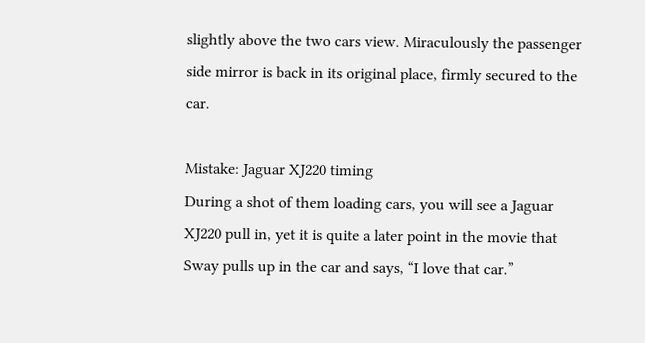slightly above the two cars view. Miraculously the passenger side mirror is back in its original place, firmly secured to the car.

Mistake: Jaguar XJ220 timing
During a shot of them loading cars, you will see a Jaguar XJ220 pull in, yet it is quite a later point in the movie that Sway pulls up in the car and says, “I love that car.”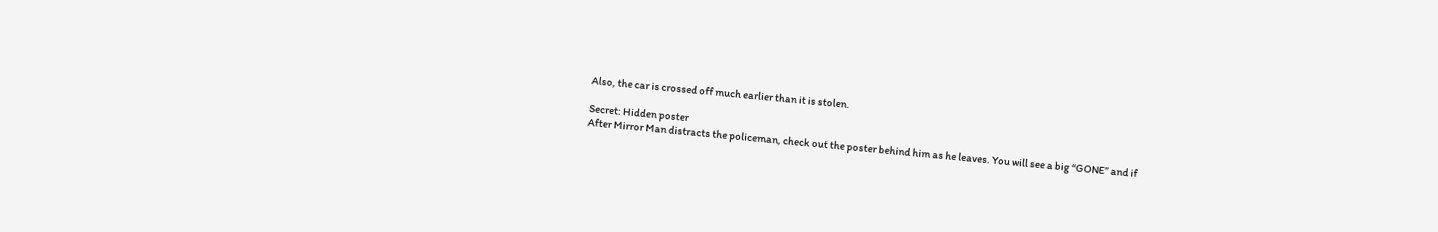Also, the car is crossed off much earlier than it is stolen.

Secret: Hidden poster
After Mirror Man distracts the policeman, check out the poster behind him as he leaves. You will see a big “GONE” and if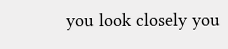you look closely you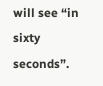will see “in sixty seconds”.